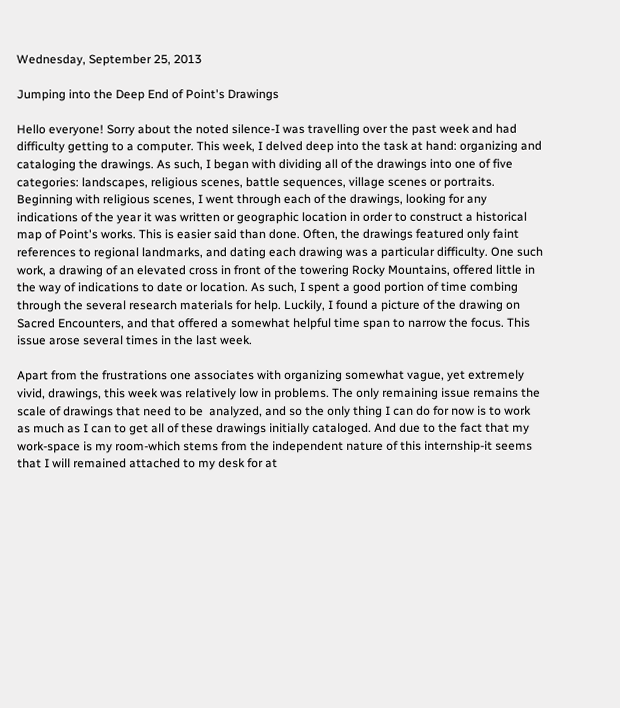Wednesday, September 25, 2013

Jumping into the Deep End of Point's Drawings

Hello everyone! Sorry about the noted silence-I was travelling over the past week and had difficulty getting to a computer. This week, I delved deep into the task at hand: organizing and cataloging the drawings. As such, I began with dividing all of the drawings into one of five categories: landscapes, religious scenes, battle sequences, village scenes or portraits. Beginning with religious scenes, I went through each of the drawings, looking for any indications of the year it was written or geographic location in order to construct a historical map of Point's works. This is easier said than done. Often, the drawings featured only faint references to regional landmarks, and dating each drawing was a particular difficulty. One such work, a drawing of an elevated cross in front of the towering Rocky Mountains, offered little in the way of indications to date or location. As such, I spent a good portion of time combing through the several research materials for help. Luckily, I found a picture of the drawing on Sacred Encounters, and that offered a somewhat helpful time span to narrow the focus. This issue arose several times in the last week.

Apart from the frustrations one associates with organizing somewhat vague, yet extremely vivid, drawings, this week was relatively low in problems. The only remaining issue remains the scale of drawings that need to be  analyzed, and so the only thing I can do for now is to work as much as I can to get all of these drawings initially cataloged. And due to the fact that my work-space is my room-which stems from the independent nature of this internship-it seems that I will remained attached to my desk for at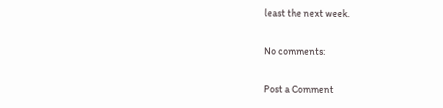least the next week.

No comments:

Post a Comment